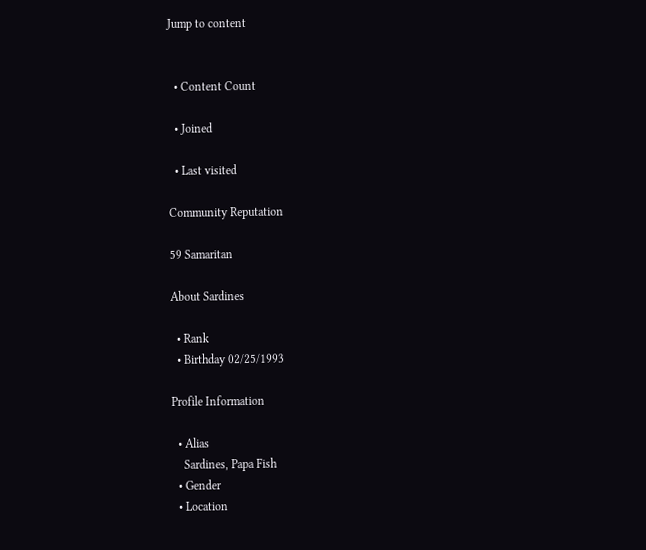Jump to content


  • Content Count

  • Joined

  • Last visited

Community Reputation

59 Samaritan

About Sardines

  • Rank
  • Birthday 02/25/1993

Profile Information

  • Alias
    Sardines, Papa Fish
  • Gender
  • Location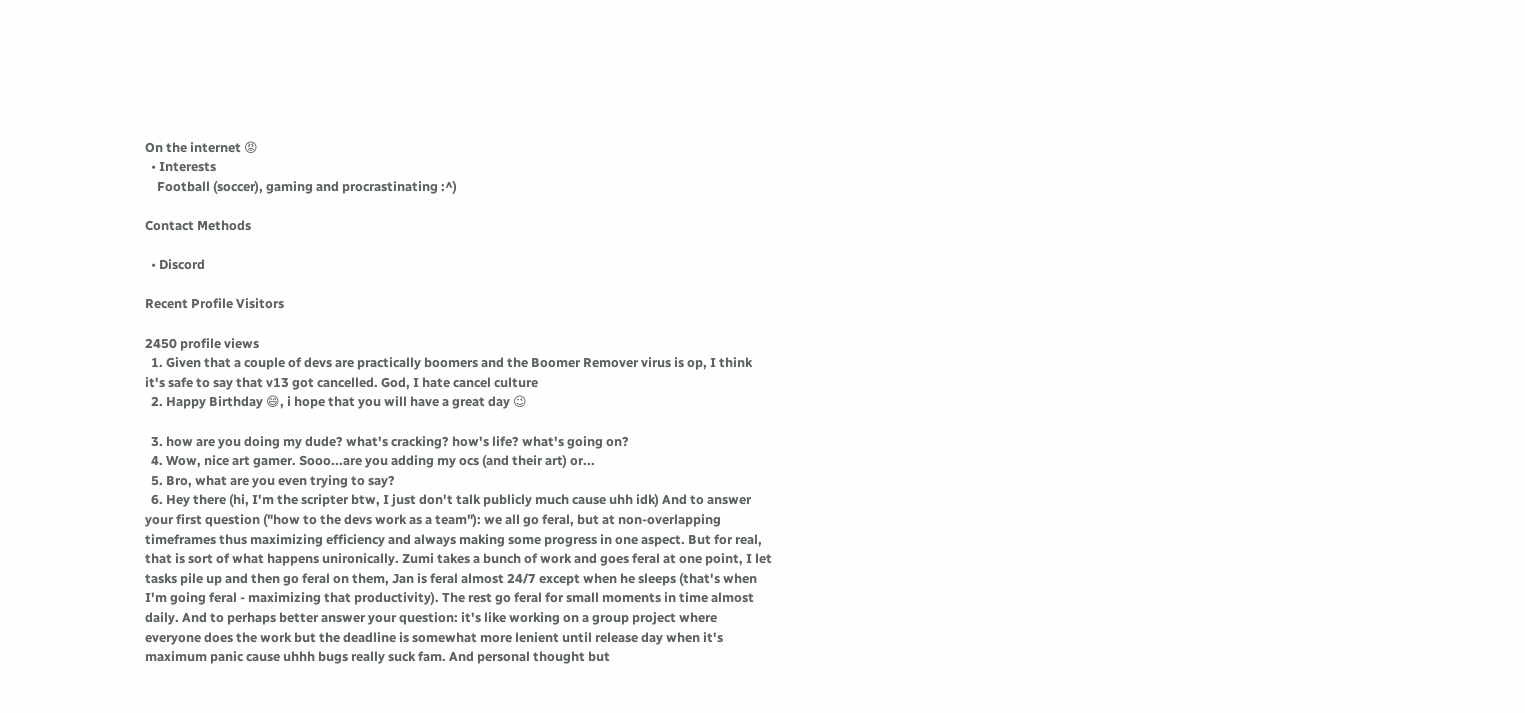On the internet 😡
  • Interests
    Football (soccer), gaming and procrastinating :^)

Contact Methods

  • Discord

Recent Profile Visitors

2450 profile views
  1. Given that a couple of devs are practically boomers and the Boomer Remover virus is op, I think it's safe to say that v13 got cancelled. God, I hate cancel culture
  2. Happy Birthday 😄, i hope that you will have a great day 😉

  3. how are you doing my dude? what's cracking? how's life? what's going on?
  4. Wow, nice art gamer. Sooo...are you adding my ocs (and their art) or...
  5. Bro, what are you even trying to say?
  6. Hey there (hi, I'm the scripter btw, I just don't talk publicly much cause uhh idk) And to answer your first question ("how to the devs work as a team"): we all go feral, but at non-overlapping timeframes thus maximizing efficiency and always making some progress in one aspect. But for real, that is sort of what happens unironically. Zumi takes a bunch of work and goes feral at one point, I let tasks pile up and then go feral on them, Jan is feral almost 24/7 except when he sleeps (that's when I'm going feral - maximizing that productivity). The rest go feral for small moments in time almost daily. And to perhaps better answer your question: it's like working on a group project where everyone does the work but the deadline is somewhat more lenient until release day when it's maximum panic cause uhhh bugs really suck fam. And personal thought but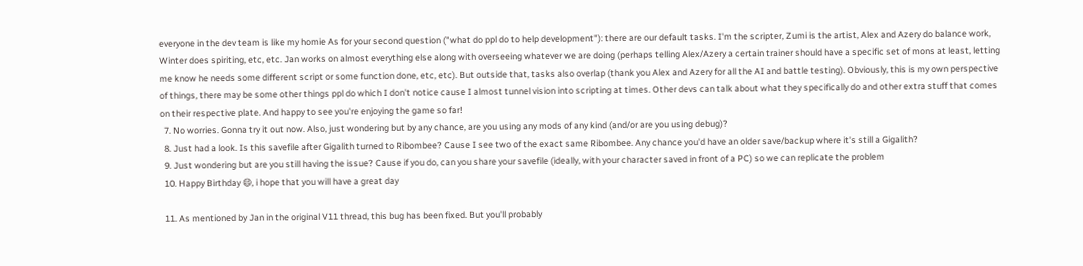everyone in the dev team is like my homie As for your second question ("what do ppl do to help development"): there are our default tasks. I'm the scripter, Zumi is the artist, Alex and Azery do balance work, Winter does spiriting, etc, etc. Jan works on almost everything else along with overseeing whatever we are doing (perhaps telling Alex/Azery a certain trainer should have a specific set of mons at least, letting me know he needs some different script or some function done, etc, etc). But outside that, tasks also overlap (thank you Alex and Azery for all the AI and battle testing). Obviously, this is my own perspective of things, there may be some other things ppl do which I don't notice cause I almost tunnel vision into scripting at times. Other devs can talk about what they specifically do and other extra stuff that comes on their respective plate. And happy to see you're enjoying the game so far!
  7. No worries. Gonna try it out now. Also, just wondering but by any chance, are you using any mods of any kind (and/or are you using debug)?
  8. Just had a look. Is this savefile after Gigalith turned to Ribombee? Cause I see two of the exact same Ribombee. Any chance you'd have an older save/backup where it's still a Gigalith?
  9. Just wondering but are you still having the issue? Cause if you do, can you share your savefile (ideally, with your character saved in front of a PC) so we can replicate the problem
  10. Happy Birthday 😄, i hope that you will have a great day

  11. As mentioned by Jan in the original V11 thread, this bug has been fixed. But you'll probably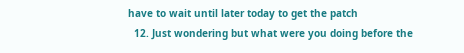have to wait until later today to get the patch
  12. Just wondering but what were you doing before the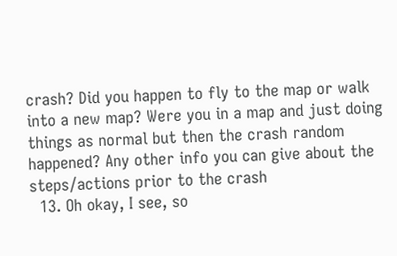crash? Did you happen to fly to the map or walk into a new map? Were you in a map and just doing things as normal but then the crash random happened? Any other info you can give about the steps/actions prior to the crash
  13. Oh okay, I see, so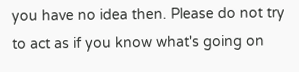you have no idea then. Please do not try to act as if you know what's going on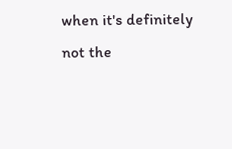when it's definitely not the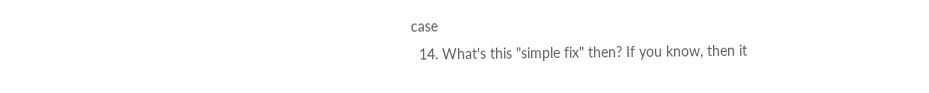case
  14. What's this "simple fix" then? If you know, then it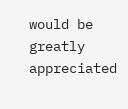would be greatly appreciated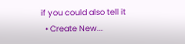if you could also tell it
  • Create New...